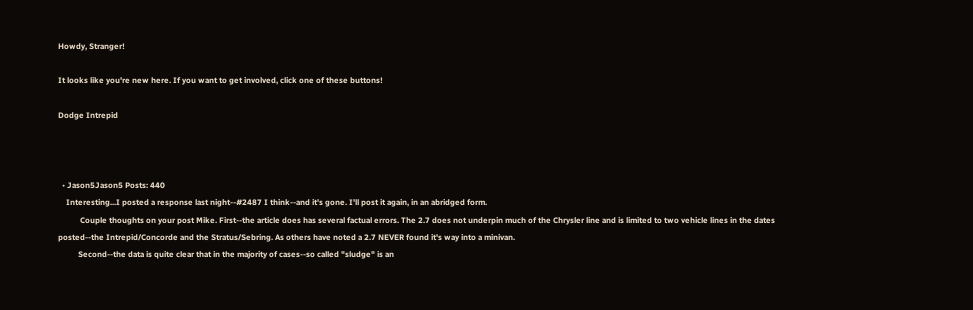Howdy, Stranger!

It looks like you're new here. If you want to get involved, click one of these buttons!

Dodge Intrepid



  • Jason5Jason5 Posts: 440
    Interesting...I posted a response last night--#2487 I think--and it's gone. I'll post it again, in an abridged form.
           Couple thoughts on your post Mike. First--the article does has several factual errors. The 2.7 does not underpin much of the Chrysler line and is limited to two vehicle lines in the dates posted--the Intrepid/Concorde and the Stratus/Sebring. As others have noted a 2.7 NEVER found it's way into a minivan.
          Second--the data is quite clear that in the majority of cases--so called "sludge" is an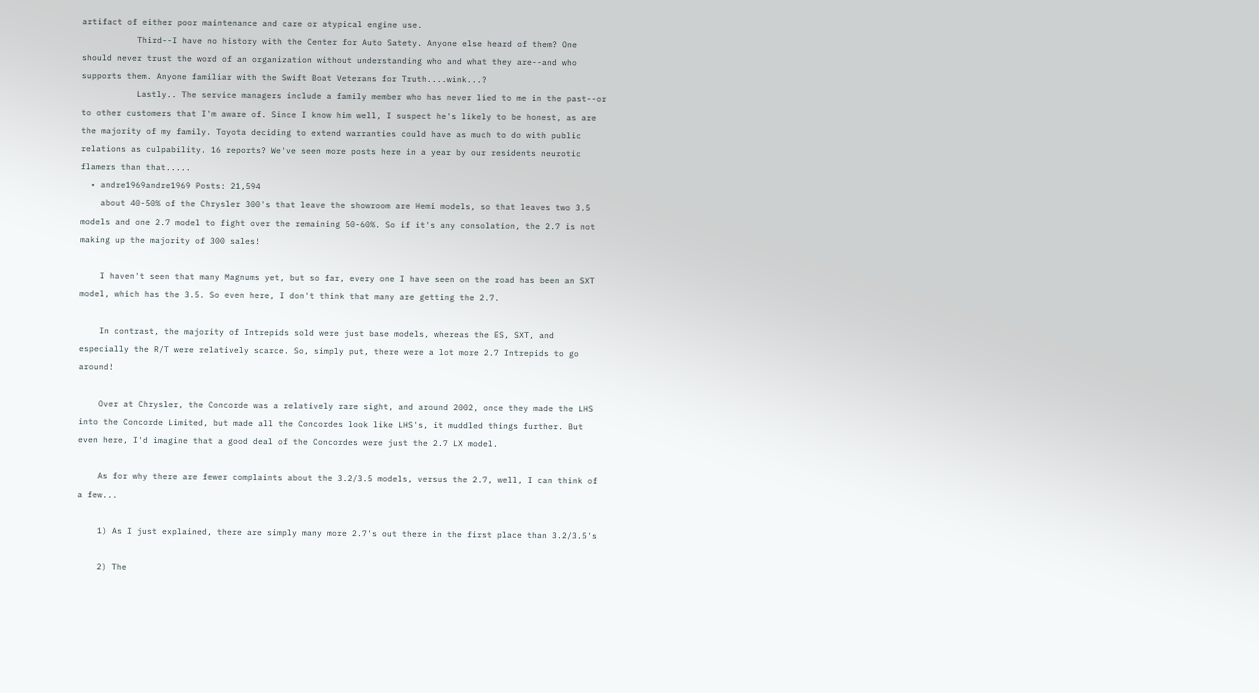artifact of either poor maintenance and care or atypical engine use.
           Third--I have no history with the Center for Auto Satety. Anyone else heard of them? One should never trust the word of an organization without understanding who and what they are--and who supports them. Anyone familiar with the Swift Boat Veterans for Truth....wink...?
           Lastly.. The service managers include a family member who has never lied to me in the past--or to other customers that I'm aware of. Since I know him well, I suspect he's likely to be honest, as are the majority of my family. Toyota deciding to extend warranties could have as much to do with public relations as culpability. 16 reports? We've seen more posts here in a year by our residents neurotic flamers than that.....
  • andre1969andre1969 Posts: 21,594
    about 40-50% of the Chrysler 300's that leave the showroom are Hemi models, so that leaves two 3.5 models and one 2.7 model to fight over the remaining 50-60%. So if it's any consolation, the 2.7 is not making up the majority of 300 sales!

    I haven't seen that many Magnums yet, but so far, every one I have seen on the road has been an SXT model, which has the 3.5. So even here, I don't think that many are getting the 2.7.

    In contrast, the majority of Intrepids sold were just base models, whereas the ES, SXT, and especially the R/T were relatively scarce. So, simply put, there were a lot more 2.7 Intrepids to go around!

    Over at Chrysler, the Concorde was a relatively rare sight, and around 2002, once they made the LHS into the Concorde Limited, but made all the Concordes look like LHS's, it muddled things further. But even here, I'd imagine that a good deal of the Concordes were just the 2.7 LX model.

    As for why there are fewer complaints about the 3.2/3.5 models, versus the 2.7, well, I can think of a few...

    1) As I just explained, there are simply many more 2.7's out there in the first place than 3.2/3.5's

    2) The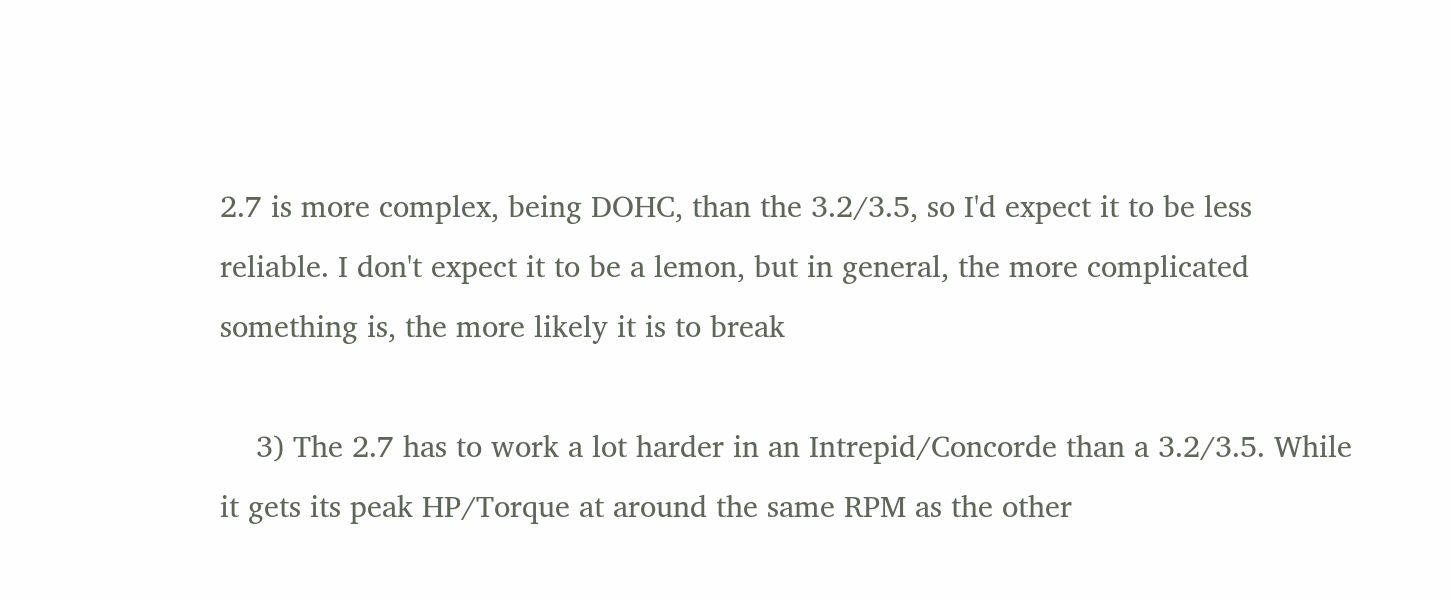2.7 is more complex, being DOHC, than the 3.2/3.5, so I'd expect it to be less reliable. I don't expect it to be a lemon, but in general, the more complicated something is, the more likely it is to break

    3) The 2.7 has to work a lot harder in an Intrepid/Concorde than a 3.2/3.5. While it gets its peak HP/Torque at around the same RPM as the other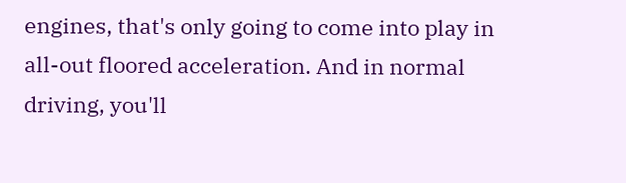engines, that's only going to come into play in all-out floored acceleration. And in normal driving, you'll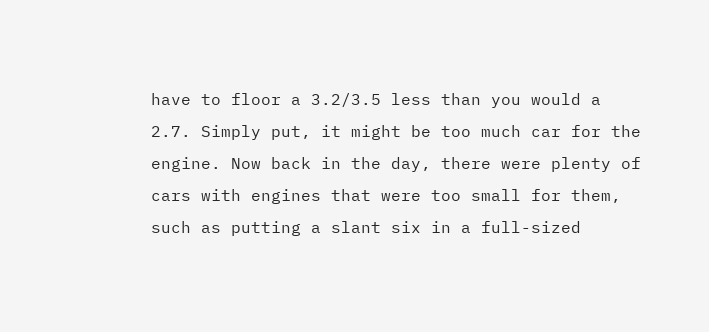have to floor a 3.2/3.5 less than you would a 2.7. Simply put, it might be too much car for the engine. Now back in the day, there were plenty of cars with engines that were too small for them, such as putting a slant six in a full-sized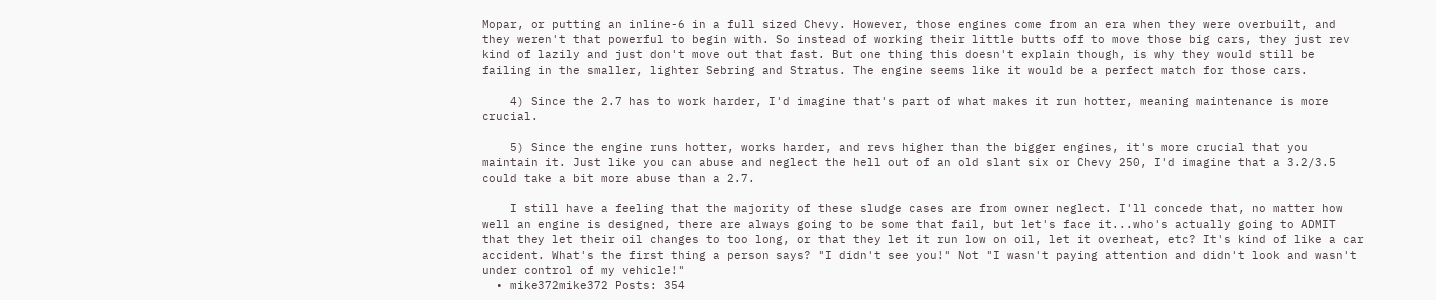Mopar, or putting an inline-6 in a full sized Chevy. However, those engines come from an era when they were overbuilt, and they weren't that powerful to begin with. So instead of working their little butts off to move those big cars, they just rev kind of lazily and just don't move out that fast. But one thing this doesn't explain though, is why they would still be failing in the smaller, lighter Sebring and Stratus. The engine seems like it would be a perfect match for those cars.

    4) Since the 2.7 has to work harder, I'd imagine that's part of what makes it run hotter, meaning maintenance is more crucial.

    5) Since the engine runs hotter, works harder, and revs higher than the bigger engines, it's more crucial that you maintain it. Just like you can abuse and neglect the hell out of an old slant six or Chevy 250, I'd imagine that a 3.2/3.5 could take a bit more abuse than a 2.7.

    I still have a feeling that the majority of these sludge cases are from owner neglect. I'll concede that, no matter how well an engine is designed, there are always going to be some that fail, but let's face it...who's actually going to ADMIT that they let their oil changes to too long, or that they let it run low on oil, let it overheat, etc? It's kind of like a car accident. What's the first thing a person says? "I didn't see you!" Not "I wasn't paying attention and didn't look and wasn't under control of my vehicle!"
  • mike372mike372 Posts: 354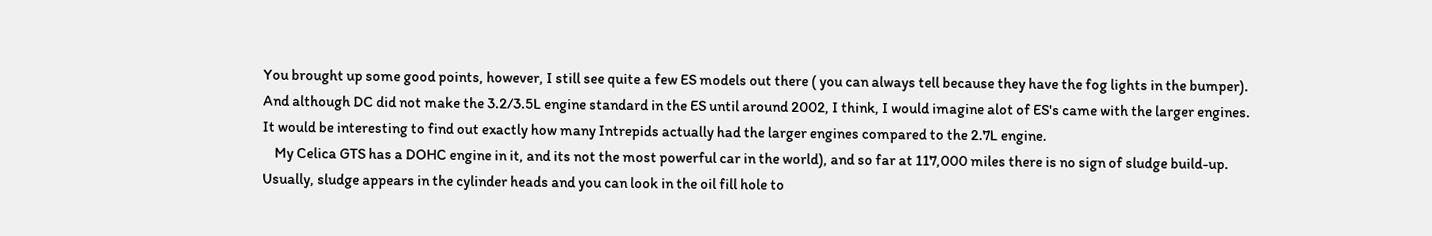You brought up some good points, however, I still see quite a few ES models out there ( you can always tell because they have the fog lights in the bumper). And although DC did not make the 3.2/3.5L engine standard in the ES until around 2002, I think, I would imagine alot of ES's came with the larger engines. It would be interesting to find out exactly how many Intrepids actually had the larger engines compared to the 2.7L engine.
    My Celica GTS has a DOHC engine in it, and its not the most powerful car in the world), and so far at 117,000 miles there is no sign of sludge build-up. Usually, sludge appears in the cylinder heads and you can look in the oil fill hole to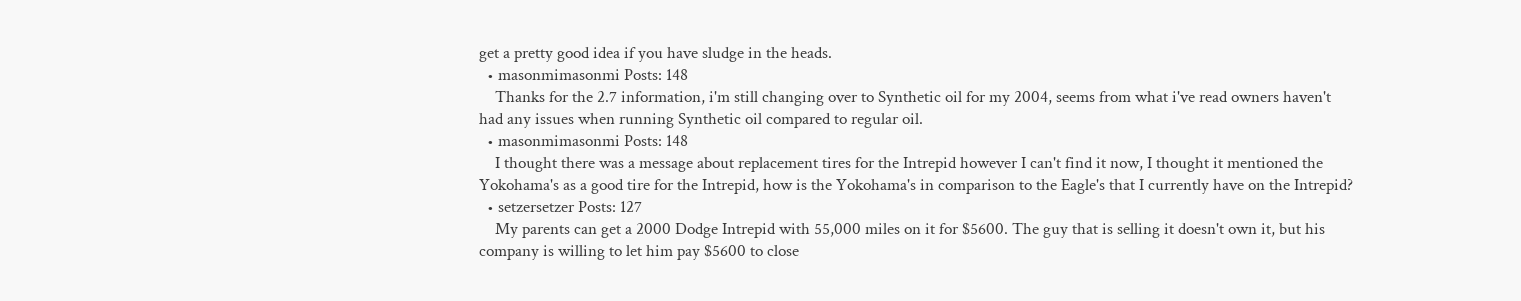get a pretty good idea if you have sludge in the heads.
  • masonmimasonmi Posts: 148
    Thanks for the 2.7 information, i'm still changing over to Synthetic oil for my 2004, seems from what i've read owners haven't had any issues when running Synthetic oil compared to regular oil.
  • masonmimasonmi Posts: 148
    I thought there was a message about replacement tires for the Intrepid however I can't find it now, I thought it mentioned the Yokohama's as a good tire for the Intrepid, how is the Yokohama's in comparison to the Eagle's that I currently have on the Intrepid?
  • setzersetzer Posts: 127
    My parents can get a 2000 Dodge Intrepid with 55,000 miles on it for $5600. The guy that is selling it doesn't own it, but his company is willing to let him pay $5600 to close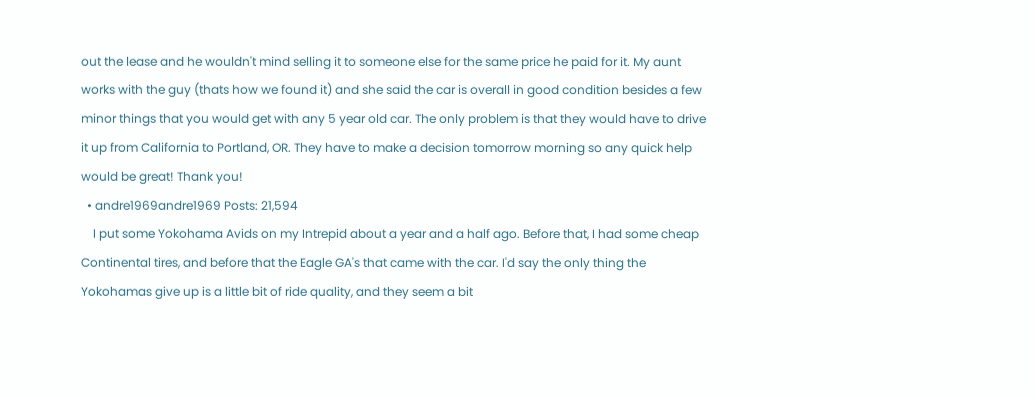out the lease and he wouldn't mind selling it to someone else for the same price he paid for it. My aunt works with the guy (thats how we found it) and she said the car is overall in good condition besides a few minor things that you would get with any 5 year old car. The only problem is that they would have to drive it up from California to Portland, OR. They have to make a decision tomorrow morning so any quick help would be great! Thank you!
  • andre1969andre1969 Posts: 21,594
    I put some Yokohama Avids on my Intrepid about a year and a half ago. Before that, I had some cheap Continental tires, and before that the Eagle GA's that came with the car. I'd say the only thing the Yokohamas give up is a little bit of ride quality, and they seem a bit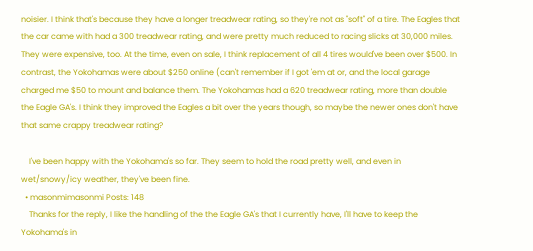noisier. I think that's because they have a longer treadwear rating, so they're not as "soft" of a tire. The Eagles that the car came with had a 300 treadwear rating, and were pretty much reduced to racing slicks at 30,000 miles. They were expensive, too. At the time, even on sale, I think replacement of all 4 tires would've been over $500. In contrast, the Yokohamas were about $250 online (can't remember if I got 'em at or, and the local garage charged me $50 to mount and balance them. The Yokohamas had a 620 treadwear rating, more than double the Eagle GA's. I think they improved the Eagles a bit over the years though, so maybe the newer ones don't have that same crappy treadwear rating?

    I've been happy with the Yokohama's so far. They seem to hold the road pretty well, and even in wet/snowy/icy weather, they've been fine.
  • masonmimasonmi Posts: 148
    Thanks for the reply, I like the handling of the the Eagle GA's that I currently have, I'll have to keep the Yokohama's in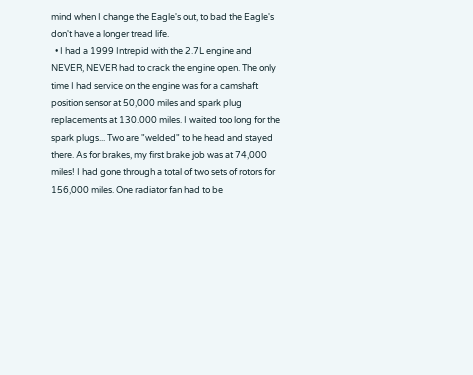mind when I change the Eagle's out, to bad the Eagle's don't have a longer tread life.
  • I had a 1999 Intrepid with the 2.7L engine and NEVER, NEVER had to crack the engine open. The only time I had service on the engine was for a camshaft position sensor at 50,000 miles and spark plug replacements at 130.000 miles. I waited too long for the spark plugs... Two are "welded" to he head and stayed there. As for brakes, my first brake job was at 74,000 miles! I had gone through a total of two sets of rotors for 156,000 miles. One radiator fan had to be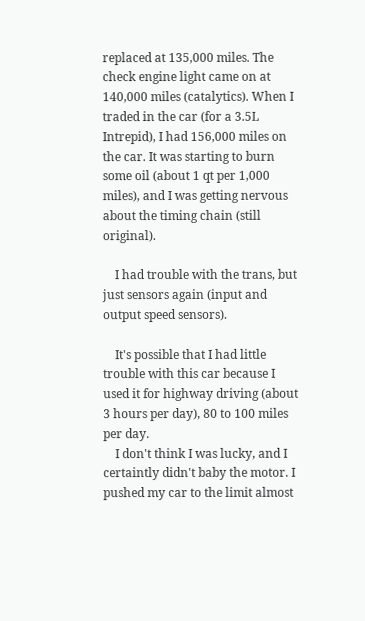replaced at 135,000 miles. The check engine light came on at 140,000 miles (catalytics). When I traded in the car (for a 3.5L Intrepid), I had 156,000 miles on the car. It was starting to burn some oil (about 1 qt per 1,000 miles), and I was getting nervous about the timing chain (still original).

    I had trouble with the trans, but just sensors again (input and output speed sensors).

    It's possible that I had little trouble with this car because I used it for highway driving (about 3 hours per day), 80 to 100 miles per day.
    I don't think I was lucky, and I certaintly didn't baby the motor. I pushed my car to the limit almost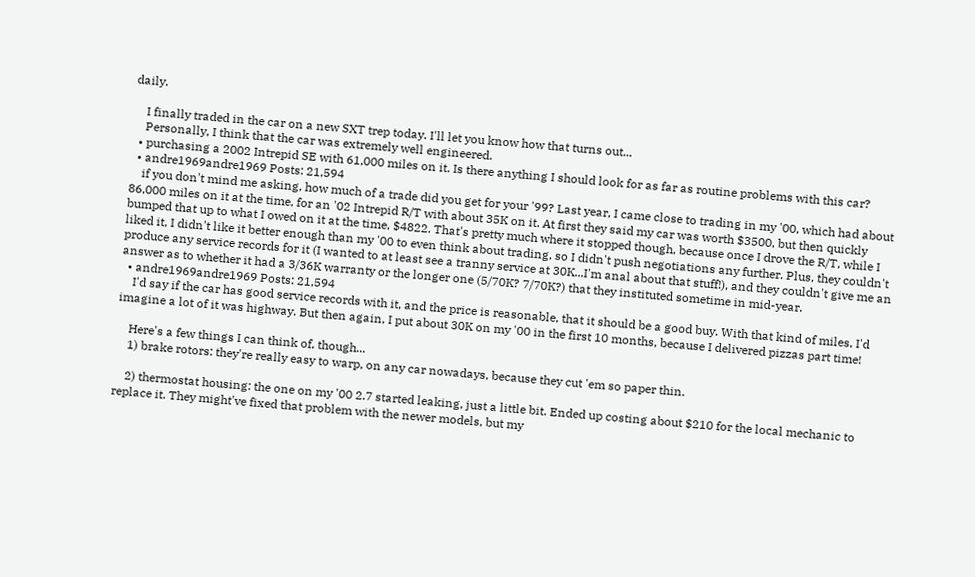daily.

    I finally traded in the car on a new SXT trep today. I'll let you know how that turns out...
    Personally, I think that the car was extremely well engineered.
  • purchasing a 2002 Intrepid SE with 61,000 miles on it. Is there anything I should look for as far as routine problems with this car?
  • andre1969andre1969 Posts: 21,594
    if you don't mind me asking, how much of a trade did you get for your '99? Last year, I came close to trading in my '00, which had about 86,000 miles on it at the time, for an '02 Intrepid R/T with about 35K on it. At first they said my car was worth $3500, but then quickly bumped that up to what I owed on it at the time, $4822. That's pretty much where it stopped though, because once I drove the R/T, while I liked it, I didn't like it better enough than my '00 to even think about trading, so I didn't push negotiations any further. Plus, they couldn't produce any service records for it (I wanted to at least see a tranny service at 30K...I'm anal about that stuff!), and they couldn't give me an answer as to whether it had a 3/36K warranty or the longer one (5/70K? 7/70K?) that they instituted sometime in mid-year.
  • andre1969andre1969 Posts: 21,594
    I'd say if the car has good service records with it, and the price is reasonable, that it should be a good buy. With that kind of miles, I'd imagine a lot of it was highway. But then again, I put about 30K on my '00 in the first 10 months, because I delivered pizzas part time!

    Here's a few things I can think of, though...
    1) brake rotors: they're really easy to warp, on any car nowadays, because they cut 'em so paper thin.

    2) thermostat housing: the one on my '00 2.7 started leaking, just a little bit. Ended up costing about $210 for the local mechanic to replace it. They might've fixed that problem with the newer models, but my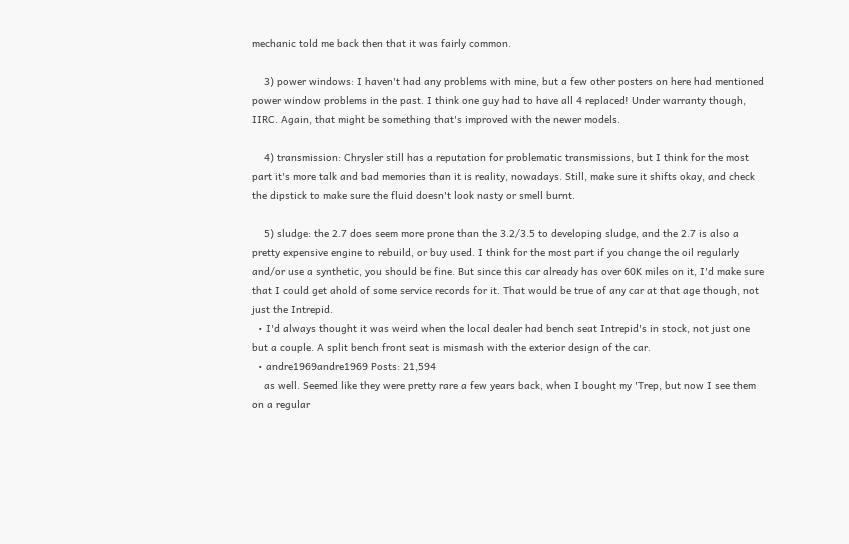mechanic told me back then that it was fairly common.

    3) power windows: I haven't had any problems with mine, but a few other posters on here had mentioned power window problems in the past. I think one guy had to have all 4 replaced! Under warranty though, IIRC. Again, that might be something that's improved with the newer models.

    4) transmission: Chrysler still has a reputation for problematic transmissions, but I think for the most part it's more talk and bad memories than it is reality, nowadays. Still, make sure it shifts okay, and check the dipstick to make sure the fluid doesn't look nasty or smell burnt.

    5) sludge: the 2.7 does seem more prone than the 3.2/3.5 to developing sludge, and the 2.7 is also a pretty expensive engine to rebuild, or buy used. I think for the most part if you change the oil regularly and/or use a synthetic, you should be fine. But since this car already has over 60K miles on it, I'd make sure that I could get ahold of some service records for it. That would be true of any car at that age though, not just the Intrepid.
  • I'd always thought it was weird when the local dealer had bench seat Intrepid's in stock, not just one but a couple. A split bench front seat is mismash with the exterior design of the car.
  • andre1969andre1969 Posts: 21,594
    as well. Seemed like they were pretty rare a few years back, when I bought my 'Trep, but now I see them on a regular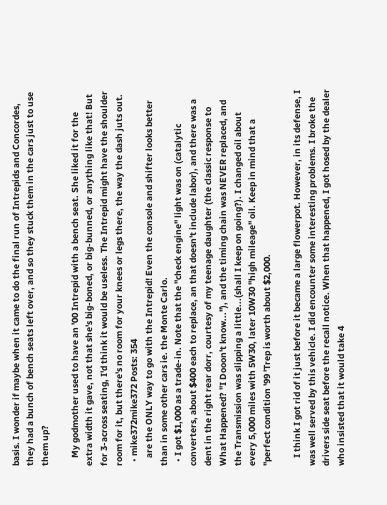basis. I wonder if maybe when it came to do the final run of Intrepids and Concordes, they had a bunch of bench seats left over, and so they stuck them in the cars just to use them up?

    My godmother used to have an '00 Intrepid with a bench seat. She liked it for the extra width it gave, not that she's big-boned, or big-bunned, or anything like that! But for 3-across seating, I'd think it would be useless. The Intrepid might have the shoulder room for it, but there's no room for your knees or legs there, the way the dash juts out.
  • mike372mike372 Posts: 354
    are the ONLY way to go with the Intrepid! Even the console and shifter looks better than in some other cars ie. the Monte Carlo.
  • I got $1,000 as a trade-in. Note that the "check engine" light was on (catalytic converters, about $400 each to replace, an that doesn't include labor), and there was a dent in the right rear dorr, courtesy of my teenage daughter (the classic response to What Happened? "I Dooon't know..."), and the timing chain was NEVER replaced, and the Transmission was slipping a little...(shall I keep on going?). I changed oil about every 5,000 miles with 5W30, later 10W30 "high mileage" oil. Keep in mind that a "perfect condition '99 'Trep is worth about $2,000.

    I think I got rid of it just before it became a large flowerpot. However, in its defense, I was well served by this vehicle. I did encounter some interesting problems. I broke the drivers side seat before the recall notice. When that happened, I got hosed by the dealer who insisted that it would take 4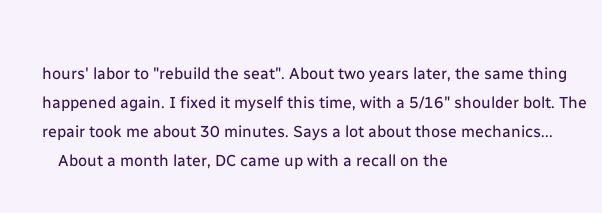hours' labor to "rebuild the seat". About two years later, the same thing happened again. I fixed it myself this time, with a 5/16" shoulder bolt. The repair took me about 30 minutes. Says a lot about those mechanics...
    About a month later, DC came up with a recall on the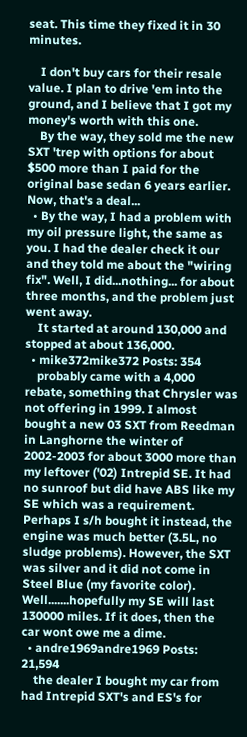seat. This time they fixed it in 30 minutes.

    I don't buy cars for their resale value. I plan to drive 'em into the ground, and I believe that I got my money's worth with this one.
    By the way, they sold me the new SXT 'trep with options for about $500 more than I paid for the original base sedan 6 years earlier. Now, that's a deal...
  • By the way, I had a problem with my oil pressure light, the same as you. I had the dealer check it our and they told me about the "wiring fix". Well, I did...nothing... for about three months, and the problem just went away.
    It started at around 130,000 and stopped at about 136,000.
  • mike372mike372 Posts: 354
    probably came with a 4,000 rebate, something that Chrysler was not offering in 1999. I almost bought a new 03 SXT from Reedman in Langhorne the winter of 2002-2003 for about 3000 more than my leftover ('02) Intrepid SE. It had no sunroof but did have ABS like my SE which was a requirement. Perhaps I s/h bought it instead, the engine was much better (3.5L, no sludge problems). However, the SXT was silver and it did not come in Steel Blue (my favorite color). Well.......hopefully my SE will last 130000 miles. If it does, then the car wont owe me a dime.
  • andre1969andre1969 Posts: 21,594
    the dealer I bought my car from had Intrepid SXT's and ES's for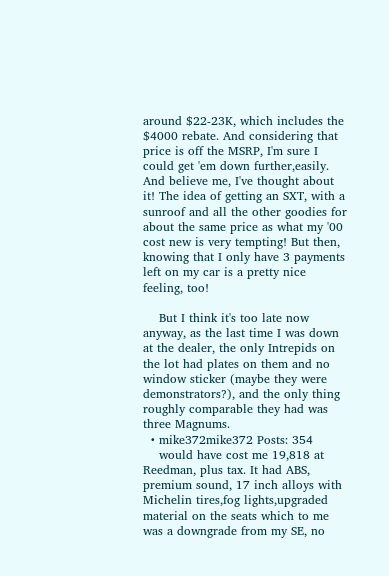around $22-23K, which includes the $4000 rebate. And considering that price is off the MSRP, I'm sure I could get 'em down further,easily. And believe me, I've thought about it! The idea of getting an SXT, with a sunroof and all the other goodies for about the same price as what my '00 cost new is very tempting! But then, knowing that I only have 3 payments left on my car is a pretty nice feeling, too!

    But I think it's too late now anyway, as the last time I was down at the dealer, the only Intrepids on the lot had plates on them and no window sticker (maybe they were demonstrators?), and the only thing roughly comparable they had was three Magnums.
  • mike372mike372 Posts: 354
    would have cost me 19,818 at Reedman, plus tax. It had ABS, premium sound, 17 inch alloys with Michelin tires,fog lights,upgraded material on the seats which to me was a downgrade from my SE, no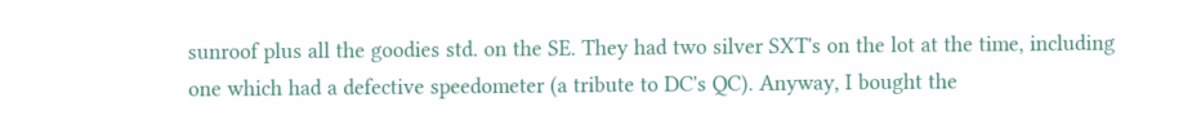sunroof plus all the goodies std. on the SE. They had two silver SXT's on the lot at the time, including one which had a defective speedometer (a tribute to DC's QC). Anyway, I bought the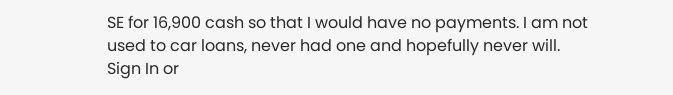SE for 16,900 cash so that I would have no payments. I am not used to car loans, never had one and hopefully never will.
Sign In or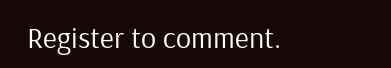Register to comment.